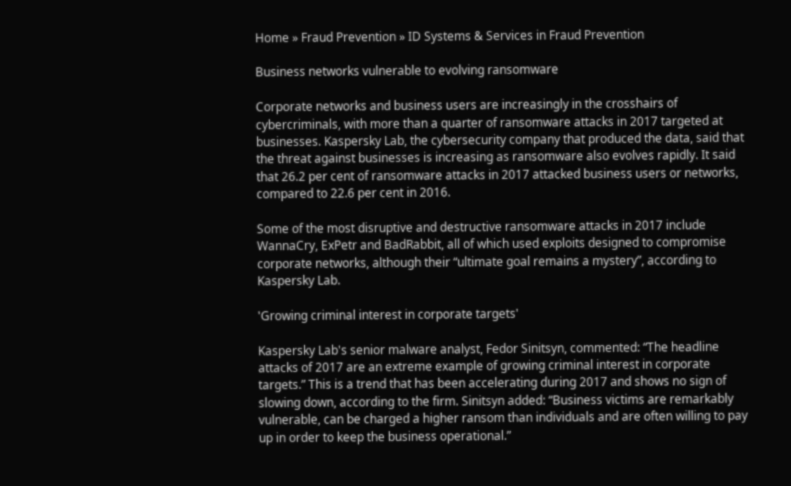Home » Fraud Prevention » ID Systems & Services in Fraud Prevention

Business networks vulnerable to evolving ransomware

Corporate networks and business users are increasingly in the crosshairs of cybercriminals, with more than a quarter of ransomware attacks in 2017 targeted at businesses. Kaspersky Lab, the cybersecurity company that produced the data, said that the threat against businesses is increasing as ransomware also evolves rapidly. It said that 26.2 per cent of ransomware attacks in 2017 attacked business users or networks, compared to 22.6 per cent in 2016.

Some of the most disruptive and destructive ransomware attacks in 2017 include WannaCry, ExPetr and BadRabbit, all of which used exploits designed to compromise corporate networks, although their “ultimate goal remains a mystery”, according to Kaspersky Lab.

'Growing criminal interest in corporate targets'

Kaspersky Lab's senior malware analyst, Fedor Sinitsyn, commented: “The headline attacks of 2017 are an extreme example of growing criminal interest in corporate targets.” This is a trend that has been accelerating during 2017 and shows no sign of slowing down, according to the firm. Sinitsyn added: “Business victims are remarkably vulnerable, can be charged a higher ransom than individuals and are often willing to pay up in order to keep the business operational.”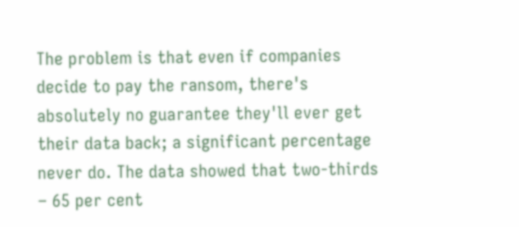The problem is that even if companies decide to pay the ransom, there's absolutely no guarantee they'll ever get their data back; a significant percentage never do. The data showed that two-thirds – 65 per cent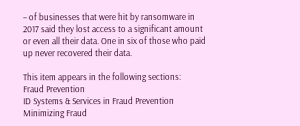– of businesses that were hit by ransomware in 2017 said they lost access to a significant amount or even all their data. One in six of those who paid up never recovered their data.

This item appears in the following sections:
Fraud Prevention
ID Systems & Services in Fraud Prevention
Minimizing Fraud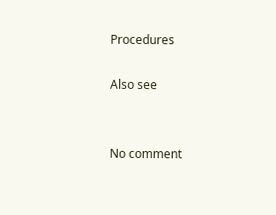Procedures

Also see


No comment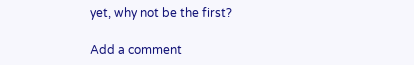yet, why not be the first?

Add a comment